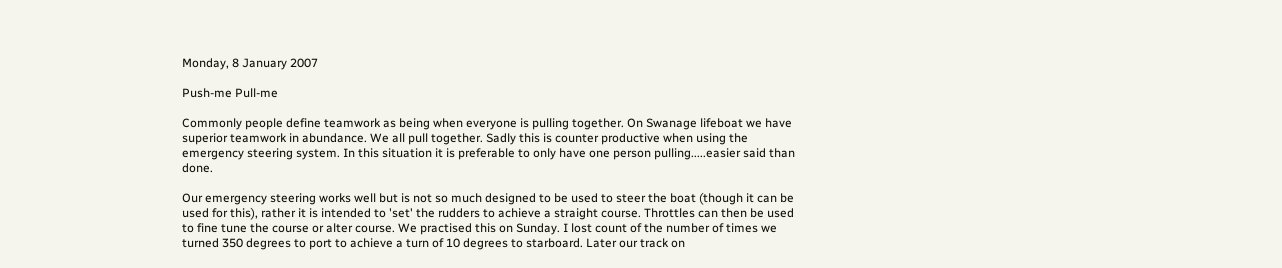Monday, 8 January 2007

Push-me Pull-me

Commonly people define teamwork as being when everyone is pulling together. On Swanage lifeboat we have superior teamwork in abundance. We all pull together. Sadly this is counter productive when using the emergency steering system. In this situation it is preferable to only have one person pulling.....easier said than done.

Our emergency steering works well but is not so much designed to be used to steer the boat (though it can be used for this), rather it is intended to 'set' the rudders to achieve a straight course. Throttles can then be used to fine tune the course or alter course. We practised this on Sunday. I lost count of the number of times we turned 350 degrees to port to achieve a turn of 10 degrees to starboard. Later our track on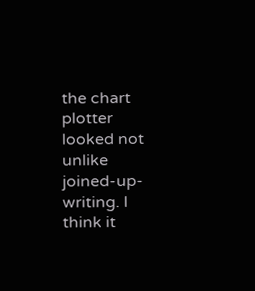the chart plotter looked not unlike joined-up-writing. I think it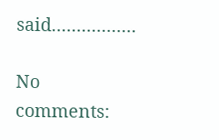said.................

No comments: